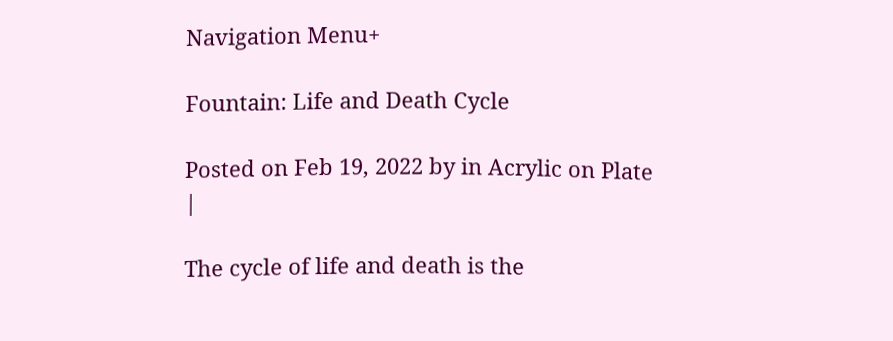Navigation Menu+

Fountain: Life and Death Cycle

Posted on Feb 19, 2022 by in Acrylic on Plate |

The cycle of life and death is the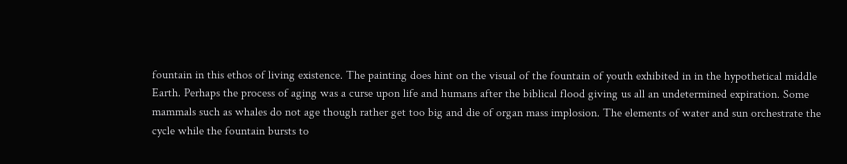fountain in this ethos of living existence. The painting does hint on the visual of the fountain of youth exhibited in in the hypothetical middle Earth. Perhaps the process of aging was a curse upon life and humans after the biblical flood giving us all an undetermined expiration. Some mammals such as whales do not age though rather get too big and die of organ mass implosion. The elements of water and sun orchestrate the cycle while the fountain bursts to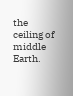the ceiling of middle Earth.